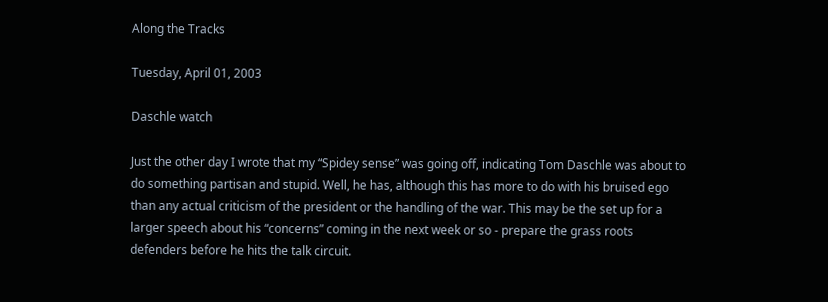Along the Tracks

Tuesday, April 01, 2003

Daschle watch

Just the other day I wrote that my “Spidey sense” was going off, indicating Tom Daschle was about to do something partisan and stupid. Well, he has, although this has more to do with his bruised ego than any actual criticism of the president or the handling of the war. This may be the set up for a larger speech about his “concerns” coming in the next week or so - prepare the grass roots defenders before he hits the talk circuit.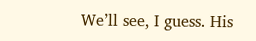We’ll see, I guess. His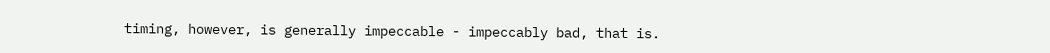timing, however, is generally impeccable - impeccably bad, that is.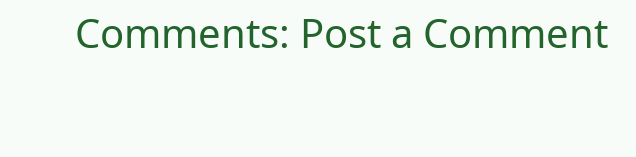Comments: Post a Comment